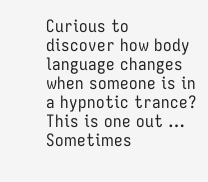Curious to discover how body language changes when someone is in a hypnotic trance? This is one out … Sometimes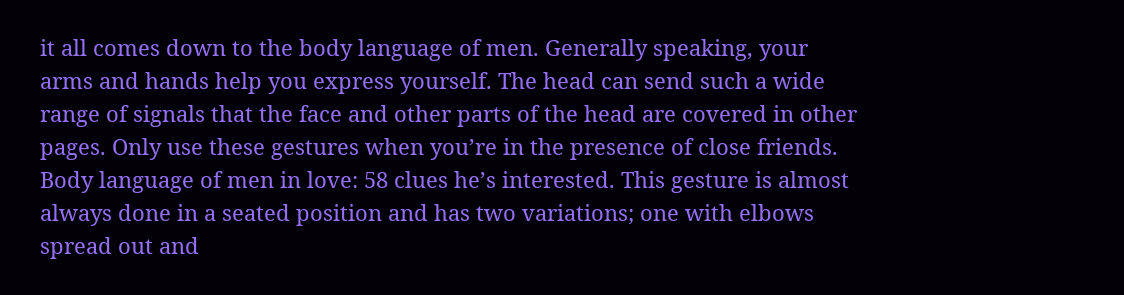it all comes down to the body language of men. Generally speaking, your arms and hands help you express yourself. The head can send such a wide range of signals that the face and other parts of the head are covered in other pages. Only use these gestures when you’re in the presence of close friends. Body language of men in love: 58 clues he’s interested. This gesture is almost always done in a seated position and has two variations; one with elbows spread out and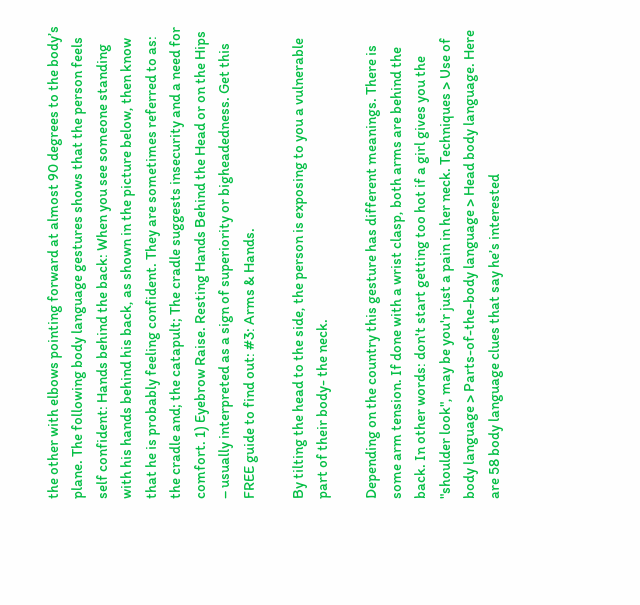the other with elbows pointing forward at almost 90 degrees to the body’s plane. The following body language gestures shows that the person feels self confident: Hands behind the back: When you see someone standing with his hands behind his back, as shown in the picture below, then know that he is probably feeling confident. They are sometimes referred to as: the cradle and; the catapult; The cradle suggests insecurity and a need for comfort. 1) Eyebrow Raise. Resting Hands Behind the Head or on the Hips – usually interpreted as a sign of superiority or bigheadedness. Get this FREE guide to find out: #3: Arms & Hands.

By tilting the head to the side, the person is exposing to you a vulnerable part of their body- the neck.

Depending on the country this gesture has different meanings. There is some arm tension. If done with a wrist clasp, both arms are behind the back. In other words: don't start getting too hot if a girl gives you the "shoulder look", may be you'r just a pain in her neck. Techniques > Use of body language > Parts-of-the-body language > Head body language. Here are 58 body language clues that say he’s interested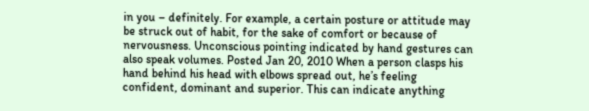in you – definitely. For example, a certain posture or attitude may be struck out of habit, for the sake of comfort or because of nervousness. Unconscious pointing indicated by hand gestures can also speak volumes. Posted Jan 20, 2010 When a person clasps his hand behind his head with elbows spread out, he’s feeling confident, dominant and superior. This can indicate anything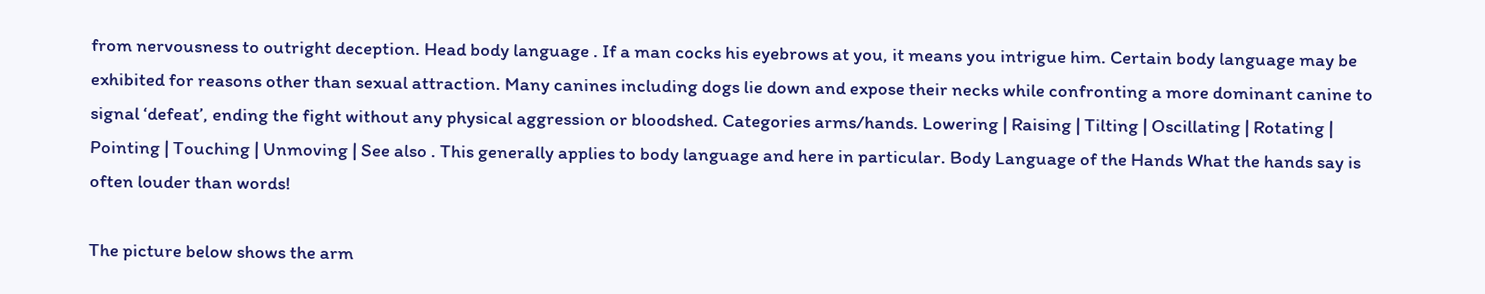from nervousness to outright deception. Head body language . If a man cocks his eyebrows at you, it means you intrigue him. Certain body language may be exhibited for reasons other than sexual attraction. Many canines including dogs lie down and expose their necks while confronting a more dominant canine to signal ‘defeat’, ending the fight without any physical aggression or bloodshed. Categories arms/hands. Lowering | Raising | Tilting | Oscillating | Rotating | Pointing | Touching | Unmoving | See also . This generally applies to body language and here in particular. Body Language of the Hands What the hands say is often louder than words!

The picture below shows the arm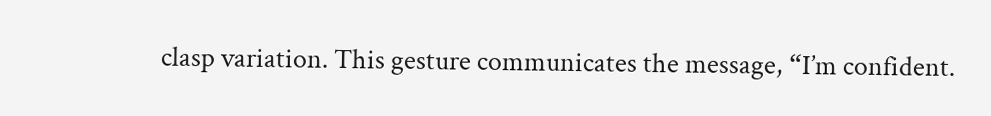clasp variation. This gesture communicates the message, “I’m confident.